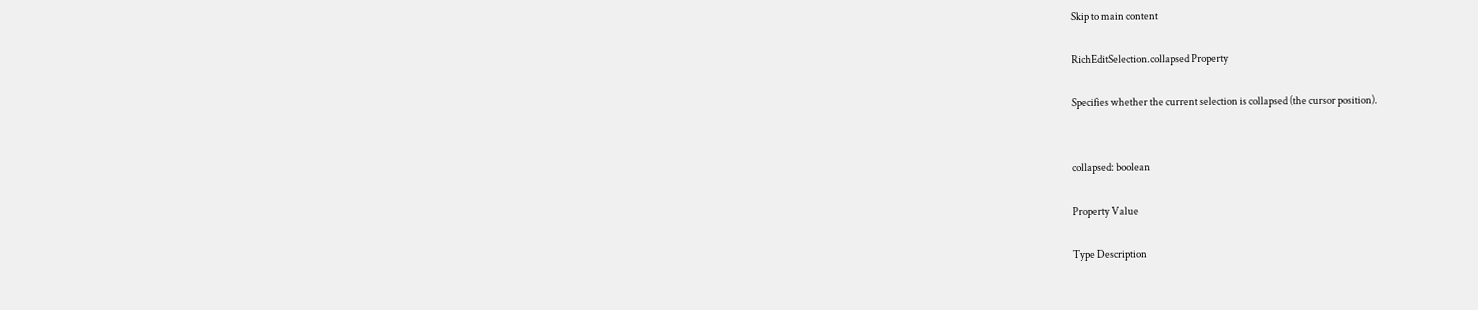Skip to main content

RichEditSelection.collapsed Property

Specifies whether the current selection is collapsed (the cursor position).


collapsed: boolean

Property Value

Type Description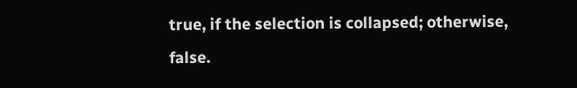true, if the selection is collapsed; otherwise, false.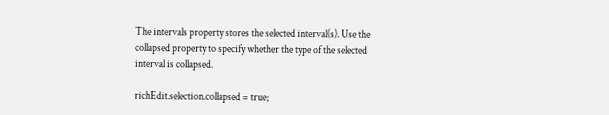The intervals property stores the selected interval(s). Use the collapsed property to specify whether the type of the selected interval is collapsed.

richEdit.selection.collapsed = true;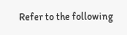Refer to the following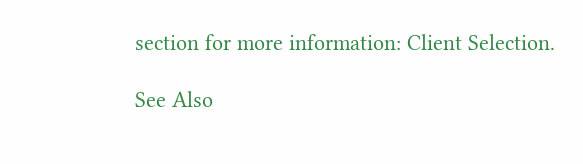section for more information: Client Selection.

See Also